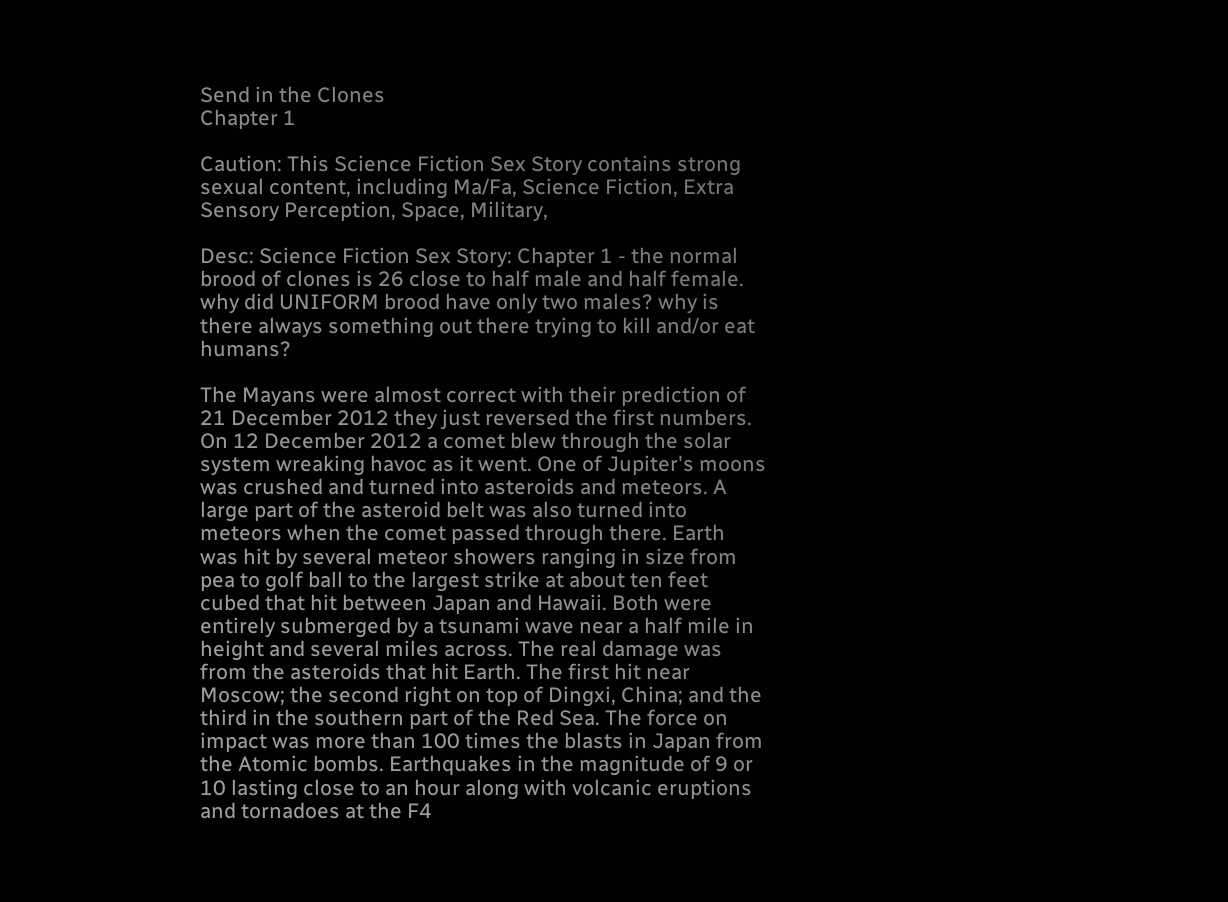Send in the Clones
Chapter 1

Caution: This Science Fiction Sex Story contains strong sexual content, including Ma/Fa, Science Fiction, Extra Sensory Perception, Space, Military,

Desc: Science Fiction Sex Story: Chapter 1 - the normal brood of clones is 26 close to half male and half female. why did UNIFORM brood have only two males? why is there always something out there trying to kill and/or eat humans?

The Mayans were almost correct with their prediction of 21 December 2012 they just reversed the first numbers. On 12 December 2012 a comet blew through the solar system wreaking havoc as it went. One of Jupiter's moons was crushed and turned into asteroids and meteors. A large part of the asteroid belt was also turned into meteors when the comet passed through there. Earth was hit by several meteor showers ranging in size from pea to golf ball to the largest strike at about ten feet cubed that hit between Japan and Hawaii. Both were entirely submerged by a tsunami wave near a half mile in height and several miles across. The real damage was from the asteroids that hit Earth. The first hit near Moscow; the second right on top of Dingxi, China; and the third in the southern part of the Red Sea. The force on impact was more than 100 times the blasts in Japan from the Atomic bombs. Earthquakes in the magnitude of 9 or 10 lasting close to an hour along with volcanic eruptions and tornadoes at the F4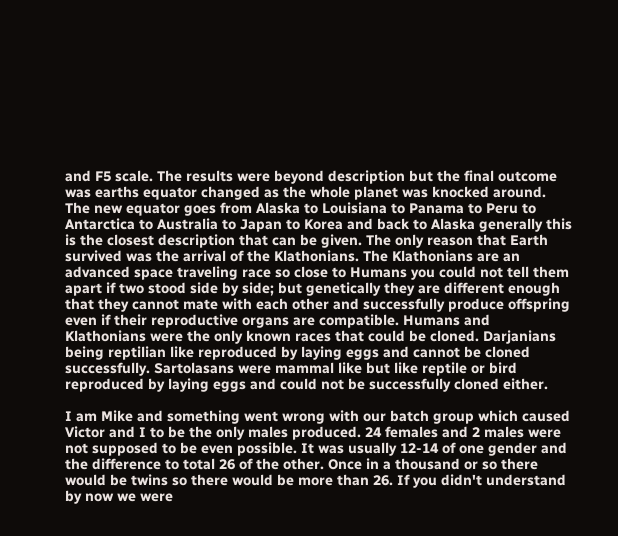and F5 scale. The results were beyond description but the final outcome was earths equator changed as the whole planet was knocked around. The new equator goes from Alaska to Louisiana to Panama to Peru to Antarctica to Australia to Japan to Korea and back to Alaska generally this is the closest description that can be given. The only reason that Earth survived was the arrival of the Klathonians. The Klathonians are an advanced space traveling race so close to Humans you could not tell them apart if two stood side by side; but genetically they are different enough that they cannot mate with each other and successfully produce offspring even if their reproductive organs are compatible. Humans and Klathonians were the only known races that could be cloned. Darjanians being reptilian like reproduced by laying eggs and cannot be cloned successfully. Sartolasans were mammal like but like reptile or bird reproduced by laying eggs and could not be successfully cloned either.

I am Mike and something went wrong with our batch group which caused Victor and I to be the only males produced. 24 females and 2 males were not supposed to be even possible. It was usually 12-14 of one gender and the difference to total 26 of the other. Once in a thousand or so there would be twins so there would be more than 26. If you didn't understand by now we were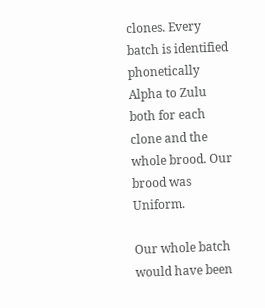clones. Every batch is identified phonetically Alpha to Zulu both for each clone and the whole brood. Our brood was Uniform.

Our whole batch would have been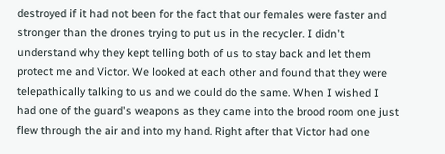destroyed if it had not been for the fact that our females were faster and stronger than the drones trying to put us in the recycler. I didn't understand why they kept telling both of us to stay back and let them protect me and Victor. We looked at each other and found that they were telepathically talking to us and we could do the same. When I wished I had one of the guard's weapons as they came into the brood room one just flew through the air and into my hand. Right after that Victor had one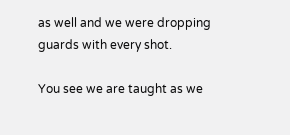as well and we were dropping guards with every shot.

You see we are taught as we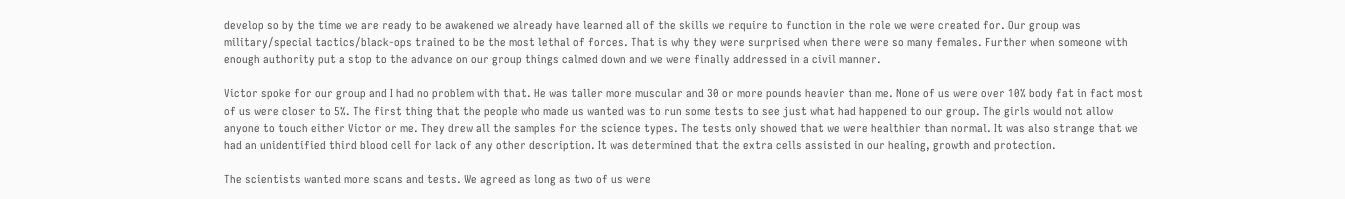develop so by the time we are ready to be awakened we already have learned all of the skills we require to function in the role we were created for. Our group was military/special tactics/black-ops trained to be the most lethal of forces. That is why they were surprised when there were so many females. Further when someone with enough authority put a stop to the advance on our group things calmed down and we were finally addressed in a civil manner.

Victor spoke for our group and I had no problem with that. He was taller more muscular and 30 or more pounds heavier than me. None of us were over 10% body fat in fact most of us were closer to 5%. The first thing that the people who made us wanted was to run some tests to see just what had happened to our group. The girls would not allow anyone to touch either Victor or me. They drew all the samples for the science types. The tests only showed that we were healthier than normal. It was also strange that we had an unidentified third blood cell for lack of any other description. It was determined that the extra cells assisted in our healing, growth and protection.

The scientists wanted more scans and tests. We agreed as long as two of us were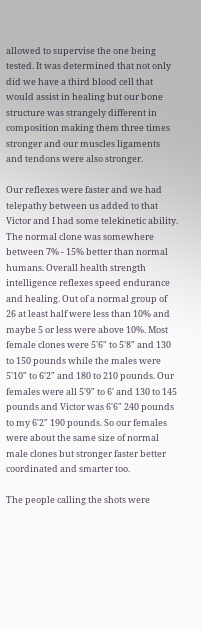allowed to supervise the one being tested. It was determined that not only did we have a third blood cell that would assist in healing but our bone structure was strangely different in composition making them three times stronger and our muscles ligaments and tendons were also stronger.

Our reflexes were faster and we had telepathy between us added to that Victor and I had some telekinetic ability. The normal clone was somewhere between 7% - 15% better than normal humans. Overall health strength intelligence reflexes speed endurance and healing. Out of a normal group of 26 at least half were less than 10% and maybe 5 or less were above 10%. Most female clones were 5'6" to 5'8" and 130 to 150 pounds while the males were 5'10" to 6'2" and 180 to 210 pounds. Our females were all 5'9" to 6' and 130 to 145 pounds and Victor was 6'6" 240 pounds to my 6'2" 190 pounds. So our females were about the same size of normal male clones but stronger faster better coordinated and smarter too.

The people calling the shots were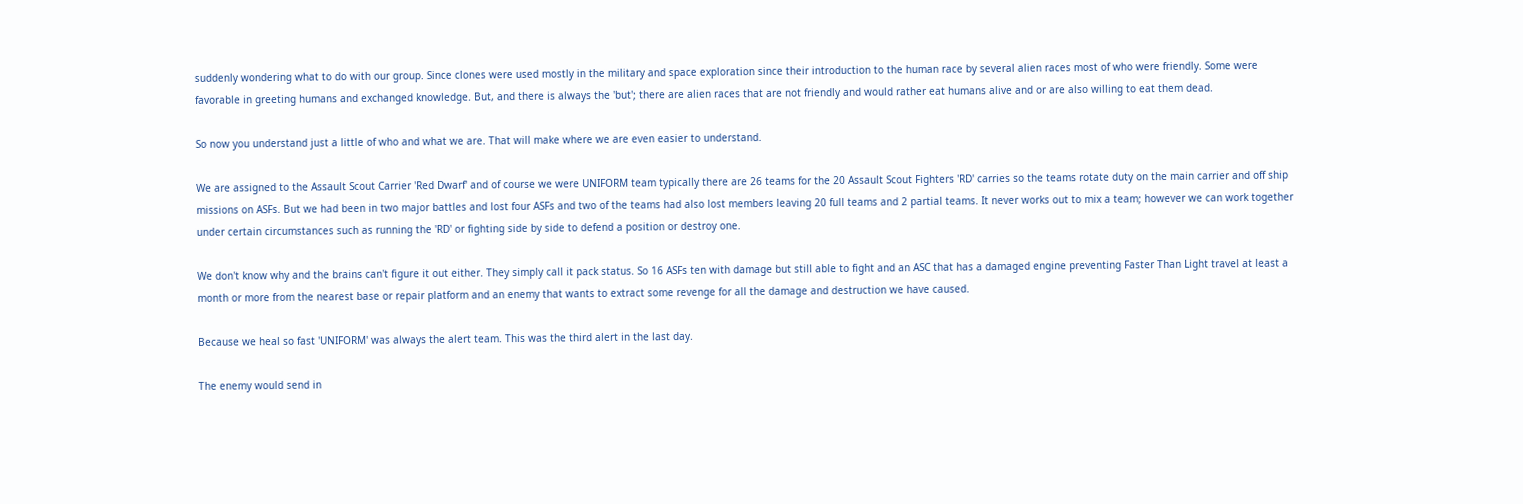suddenly wondering what to do with our group. Since clones were used mostly in the military and space exploration since their introduction to the human race by several alien races most of who were friendly. Some were favorable in greeting humans and exchanged knowledge. But, and there is always the 'but'; there are alien races that are not friendly and would rather eat humans alive and or are also willing to eat them dead.

So now you understand just a little of who and what we are. That will make where we are even easier to understand.

We are assigned to the Assault Scout Carrier 'Red Dwarf' and of course we were UNIFORM team typically there are 26 teams for the 20 Assault Scout Fighters 'RD' carries so the teams rotate duty on the main carrier and off ship missions on ASFs. But we had been in two major battles and lost four ASFs and two of the teams had also lost members leaving 20 full teams and 2 partial teams. It never works out to mix a team; however we can work together under certain circumstances such as running the 'RD' or fighting side by side to defend a position or destroy one.

We don't know why and the brains can't figure it out either. They simply call it pack status. So 16 ASFs ten with damage but still able to fight and an ASC that has a damaged engine preventing Faster Than Light travel at least a month or more from the nearest base or repair platform and an enemy that wants to extract some revenge for all the damage and destruction we have caused.

Because we heal so fast 'UNIFORM' was always the alert team. This was the third alert in the last day.

The enemy would send in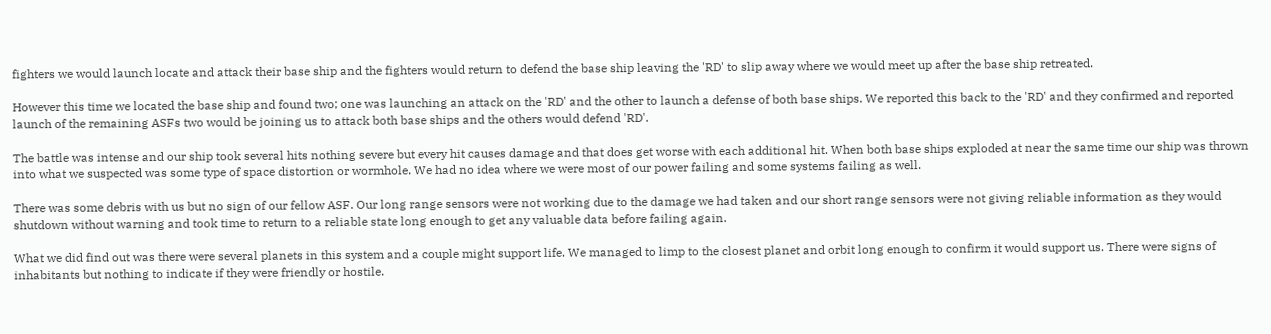fighters we would launch locate and attack their base ship and the fighters would return to defend the base ship leaving the 'RD' to slip away where we would meet up after the base ship retreated.

However this time we located the base ship and found two; one was launching an attack on the 'RD' and the other to launch a defense of both base ships. We reported this back to the 'RD' and they confirmed and reported launch of the remaining ASFs two would be joining us to attack both base ships and the others would defend 'RD'.

The battle was intense and our ship took several hits nothing severe but every hit causes damage and that does get worse with each additional hit. When both base ships exploded at near the same time our ship was thrown into what we suspected was some type of space distortion or wormhole. We had no idea where we were most of our power failing and some systems failing as well.

There was some debris with us but no sign of our fellow ASF. Our long range sensors were not working due to the damage we had taken and our short range sensors were not giving reliable information as they would shutdown without warning and took time to return to a reliable state long enough to get any valuable data before failing again.

What we did find out was there were several planets in this system and a couple might support life. We managed to limp to the closest planet and orbit long enough to confirm it would support us. There were signs of inhabitants but nothing to indicate if they were friendly or hostile.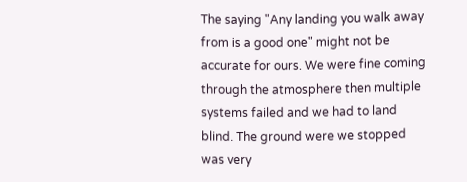The saying "Any landing you walk away from is a good one" might not be accurate for ours. We were fine coming through the atmosphere then multiple systems failed and we had to land blind. The ground were we stopped was very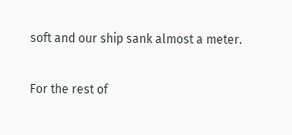soft and our ship sank almost a meter.

For the rest of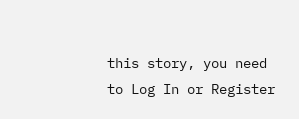this story, you need to Log In or Register